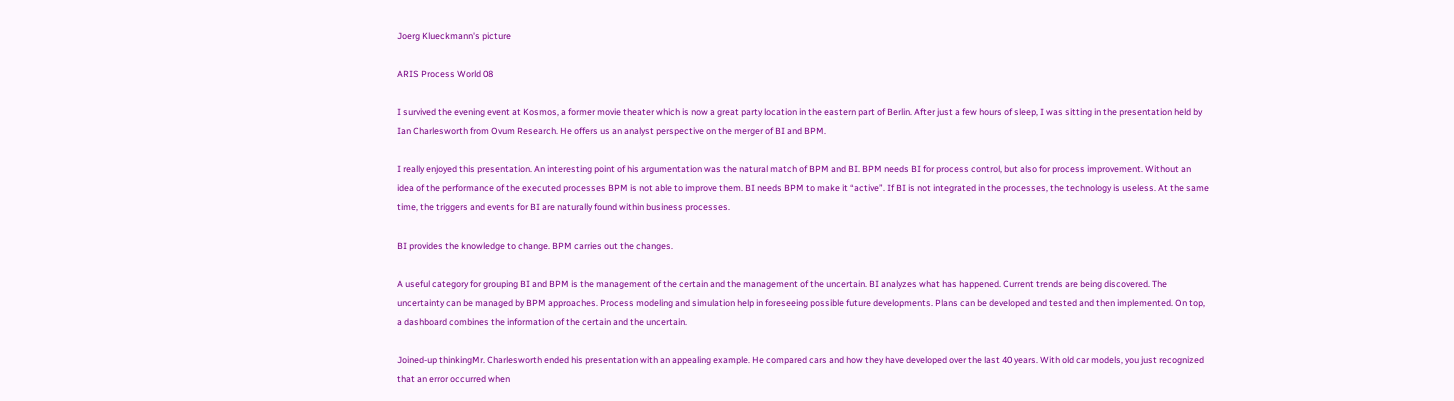Joerg Klueckmann's picture

ARIS Process World 08

I survived the evening event at Kosmos, a former movie theater which is now a great party location in the eastern part of Berlin. After just a few hours of sleep, I was sitting in the presentation held by Ian Charlesworth from Ovum Research. He offers us an analyst perspective on the merger of BI and BPM.

I really enjoyed this presentation. An interesting point of his argumentation was the natural match of BPM and BI. BPM needs BI for process control, but also for process improvement. Without an idea of the performance of the executed processes BPM is not able to improve them. BI needs BPM to make it “active”. If BI is not integrated in the processes, the technology is useless. At the same time, the triggers and events for BI are naturally found within business processes.

BI provides the knowledge to change. BPM carries out the changes.

A useful category for grouping BI and BPM is the management of the certain and the management of the uncertain. BI analyzes what has happened. Current trends are being discovered. The uncertainty can be managed by BPM approaches. Process modeling and simulation help in foreseeing possible future developments. Plans can be developed and tested and then implemented. On top, a dashboard combines the information of the certain and the uncertain.

Joined-up thinkingMr. Charlesworth ended his presentation with an appealing example. He compared cars and how they have developed over the last 40 years. With old car models, you just recognized that an error occurred when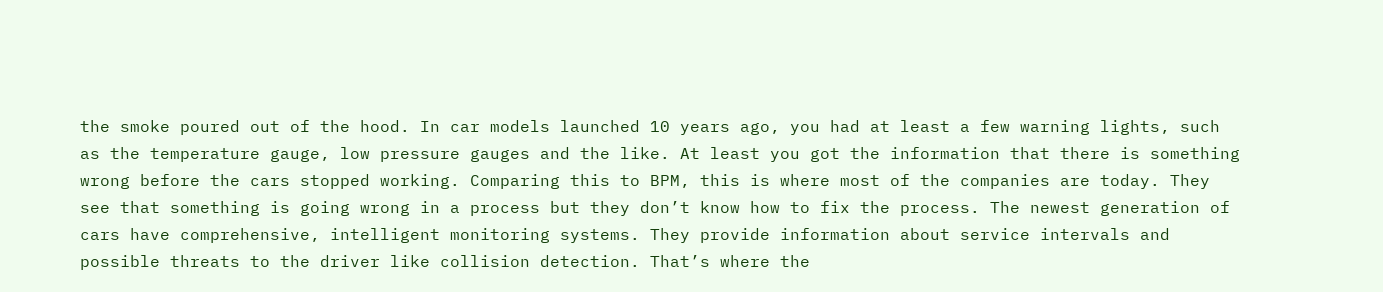the smoke poured out of the hood. In car models launched 10 years ago, you had at least a few warning lights, such as the temperature gauge, low pressure gauges and the like. At least you got the information that there is something wrong before the cars stopped working. Comparing this to BPM, this is where most of the companies are today. They see that something is going wrong in a process but they don’t know how to fix the process. The newest generation of cars have comprehensive, intelligent monitoring systems. They provide information about service intervals and possible threats to the driver like collision detection. That’s where the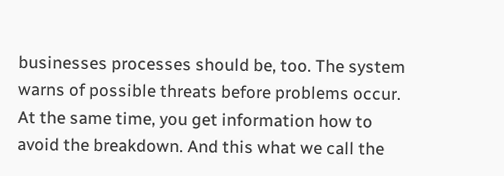businesses processes should be, too. The system warns of possible threats before problems occur. At the same time, you get information how to avoid the breakdown. And this what we call the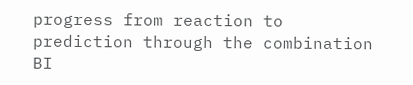progress from reaction to prediction through the combination BI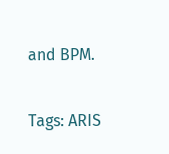and BPM.

Tags: ARIS